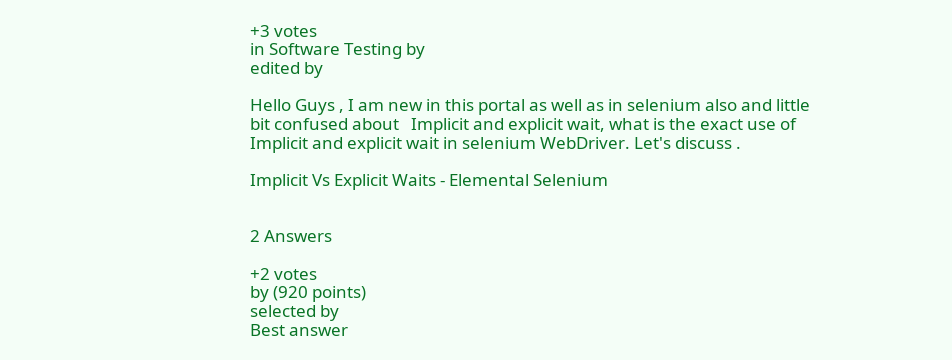+3 votes
in Software Testing by
edited by

Hello Guys , I am new in this portal as well as in selenium also and little bit confused about   Implicit and explicit wait, what is the exact use of Implicit and explicit wait in selenium WebDriver. Let's discuss .

Implicit Vs Explicit Waits - Elemental Selenium


2 Answers

+2 votes
by (920 points)
selected by
Best answer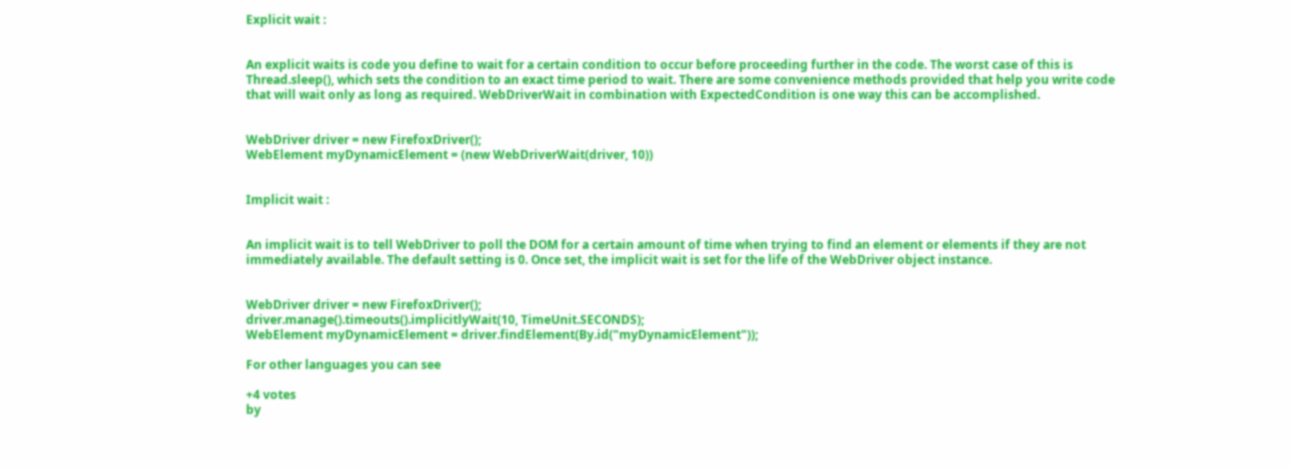Explicit wait :


An explicit waits is code you define to wait for a certain condition to occur before proceeding further in the code. The worst case of this is Thread.sleep(), which sets the condition to an exact time period to wait. There are some convenience methods provided that help you write code that will wait only as long as required. WebDriverWait in combination with ExpectedCondition is one way this can be accomplished.


WebDriver driver = new FirefoxDriver();
WebElement myDynamicElement = (new WebDriverWait(driver, 10))


Implicit wait :


An implicit wait is to tell WebDriver to poll the DOM for a certain amount of time when trying to find an element or elements if they are not immediately available. The default setting is 0. Once set, the implicit wait is set for the life of the WebDriver object instance.


WebDriver driver = new FirefoxDriver();
driver.manage().timeouts().implicitlyWait(10, TimeUnit.SECONDS);
WebElement myDynamicElement = driver.findElement(By.id("myDynamicElement"));

For other languages you can see

+4 votes
by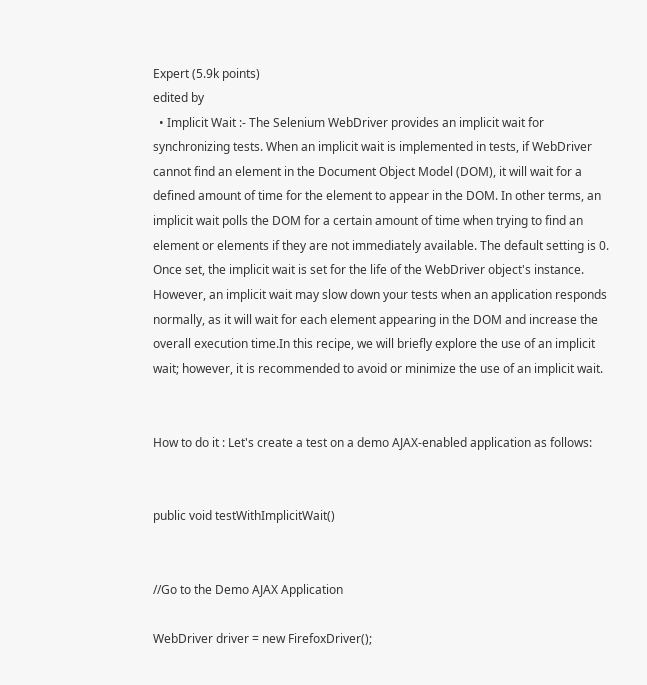Expert (5.9k points)
edited by
  • Implicit Wait :- The Selenium WebDriver provides an implicit wait for synchronizing tests. When an implicit wait is implemented in tests, if WebDriver cannot find an element in the Document Object Model (DOM), it will wait for a defined amount of time for the element to appear in the DOM. In other terms, an implicit wait polls the DOM for a certain amount of time when trying to find an element or elements if they are not immediately available. The default setting is 0. Once set, the implicit wait is set for the life of the WebDriver object's instance. However, an implicit wait may slow down your tests when an application responds normally, as it will wait for each element appearing in the DOM and increase the overall execution time.In this recipe, we will briefly explore the use of an implicit wait; however, it is recommended to avoid or minimize the use of an implicit wait.


How to do it : Let's create a test on a demo AJAX-enabled application as follows:


public void testWithImplicitWait()


//Go to the Demo AJAX Application

WebDriver driver = new FirefoxDriver();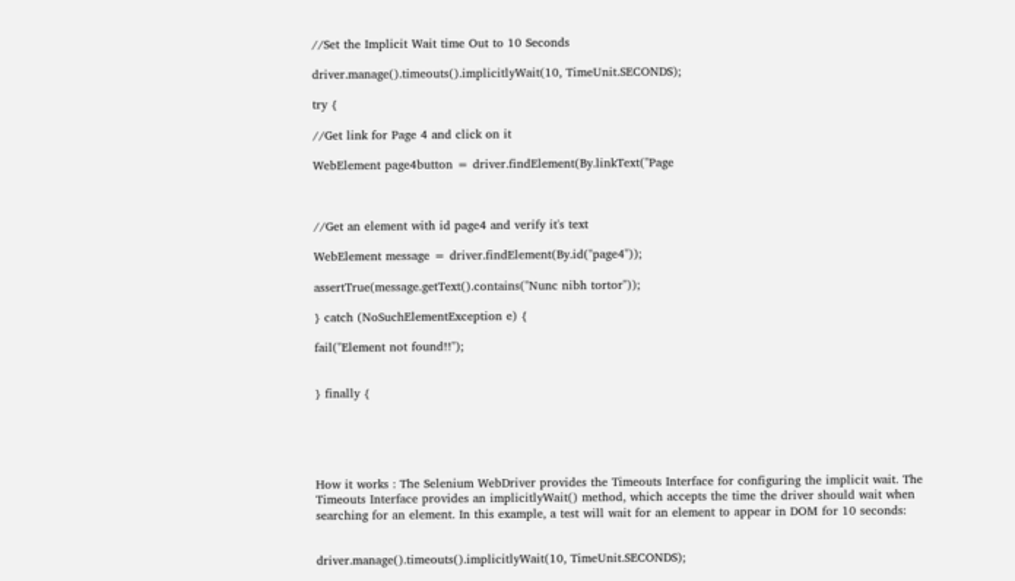//Set the Implicit Wait time Out to 10 Seconds

driver.manage().timeouts().implicitlyWait(10, TimeUnit.SECONDS);

try {

//Get link for Page 4 and click on it

WebElement page4button = driver.findElement(By.linkText("Page



//Get an element with id page4 and verify it's text

WebElement message = driver.findElement(By.id("page4"));

assertTrue(message.getText().contains("Nunc nibh tortor"));

} catch (NoSuchElementException e) {

fail("Element not found!!");


} finally {





How it works : The Selenium WebDriver provides the Timeouts Interface for configuring the implicit wait. The Timeouts Interface provides an implicitlyWait() method, which accepts the time the driver should wait when searching for an element. In this example, a test will wait for an element to appear in DOM for 10 seconds:


driver.manage().timeouts().implicitlyWait(10, TimeUnit.SECONDS);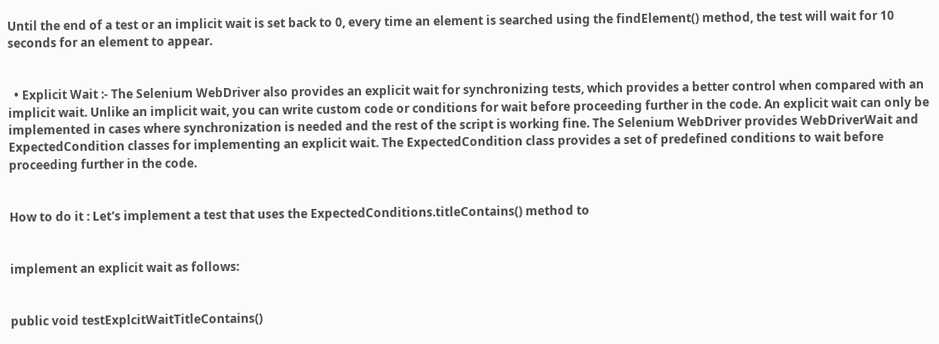Until the end of a test or an implicit wait is set back to 0, every time an element is searched using the findElement() method, the test will wait for 10 seconds for an element to appear.


  • Explicit Wait :- The Selenium WebDriver also provides an explicit wait for synchronizing tests, which provides a better control when compared with an implicit wait. Unlike an implicit wait, you can write custom code or conditions for wait before proceeding further in the code. An explicit wait can only be implemented in cases where synchronization is needed and the rest of the script is working fine. The Selenium WebDriver provides WebDriverWait and ExpectedCondition classes for implementing an explicit wait. The ExpectedCondition class provides a set of predefined conditions to wait before proceeding further in the code.


How to do it : Let's implement a test that uses the ExpectedConditions.titleContains() method to


implement an explicit wait as follows:


public void testExplcitWaitTitleContains()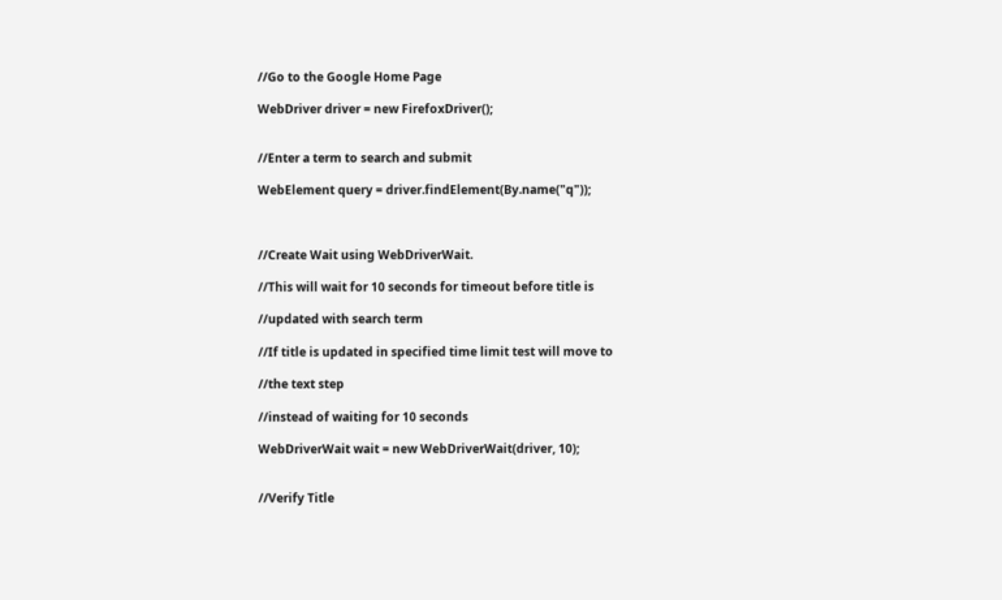//Go to the Google Home Page

WebDriver driver = new FirefoxDriver();


//Enter a term to search and submit

WebElement query = driver.findElement(By.name("q"));



//Create Wait using WebDriverWait.

//This will wait for 10 seconds for timeout before title is

//updated with search term

//If title is updated in specified time limit test will move to

//the text step

//instead of waiting for 10 seconds

WebDriverWait wait = new WebDriverWait(driver, 10);


//Verify Title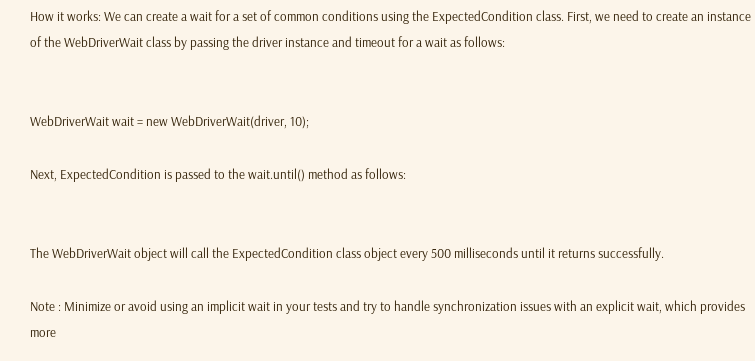How it works: We can create a wait for a set of common conditions using the ExpectedCondition class. First, we need to create an instance of the WebDriverWait class by passing the driver instance and timeout for a wait as follows:


WebDriverWait wait = new WebDriverWait(driver, 10);

Next, ExpectedCondition is passed to the wait.until() method as follows:


The WebDriverWait object will call the ExpectedCondition class object every 500 milliseconds until it returns successfully.

Note : Minimize or avoid using an implicit wait in your tests and try to handle synchronization issues with an explicit wait, which provides more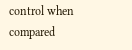control when compared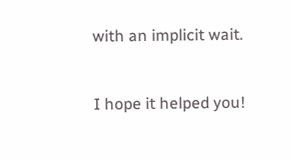with an implicit wait.


I hope it helped you!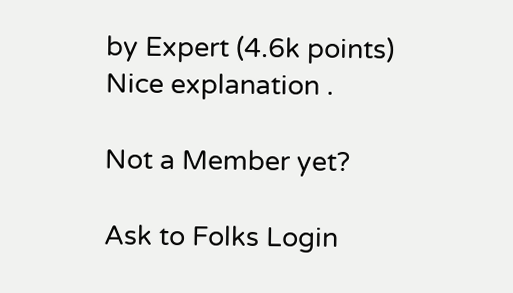by Expert (4.6k points)
Nice explanation .

Not a Member yet?

Ask to Folks Login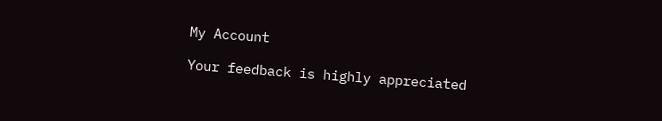My Account

Your feedback is highly appreciated